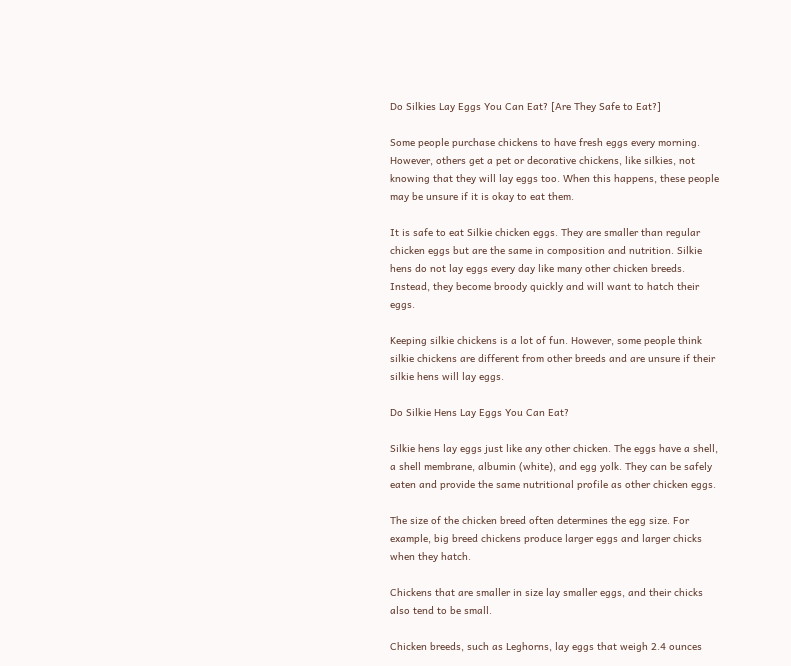Do Silkies Lay Eggs You Can Eat? [Are They Safe to Eat?]

Some people purchase chickens to have fresh eggs every morning. However, others get a pet or decorative chickens, like silkies, not knowing that they will lay eggs too. When this happens, these people may be unsure if it is okay to eat them.

It is safe to eat Silkie chicken eggs. They are smaller than regular chicken eggs but are the same in composition and nutrition. Silkie hens do not lay eggs every day like many other chicken breeds. Instead, they become broody quickly and will want to hatch their eggs.

Keeping silkie chickens is a lot of fun. However, some people think silkie chickens are different from other breeds and are unsure if their silkie hens will lay eggs.

Do Silkie Hens Lay Eggs You Can Eat?

Silkie hens lay eggs just like any other chicken. The eggs have a shell, a shell membrane, albumin (white), and egg yolk. They can be safely eaten and provide the same nutritional profile as other chicken eggs.

The size of the chicken breed often determines the egg size. For example, big breed chickens produce larger eggs and larger chicks when they hatch.

Chickens that are smaller in size lay smaller eggs, and their chicks also tend to be small.

Chicken breeds, such as Leghorns, lay eggs that weigh 2.4 ounces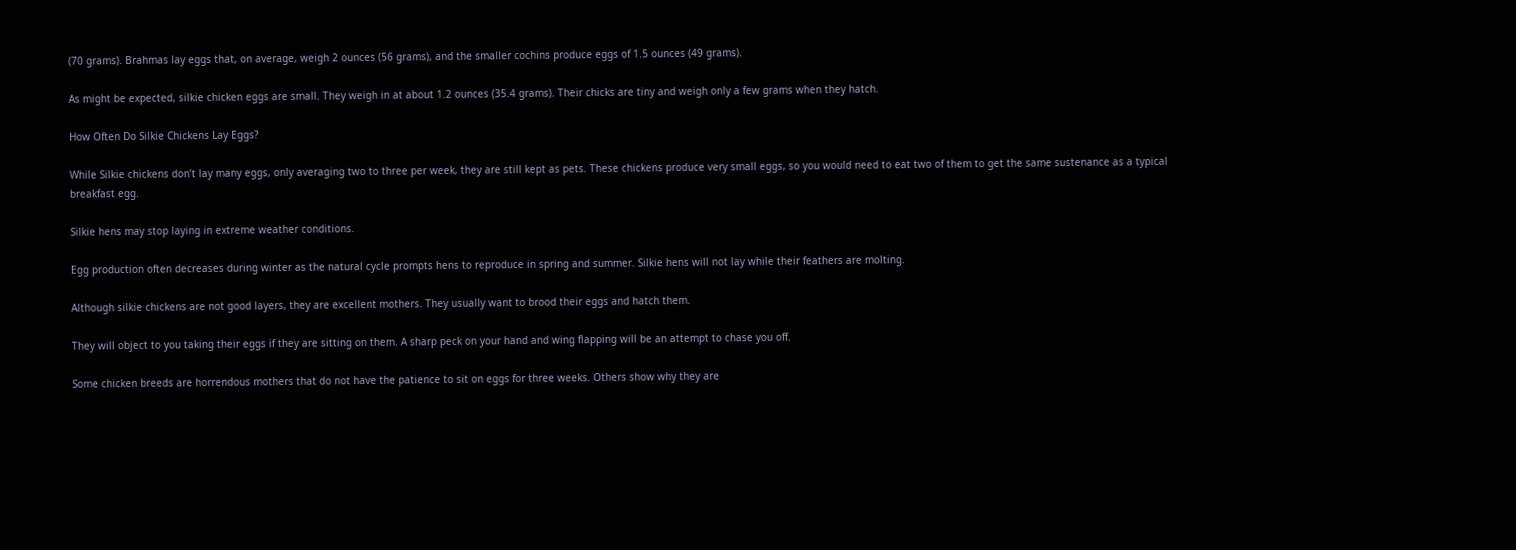(70 grams). Brahmas lay eggs that, on average, weigh 2 ounces (56 grams), and the smaller cochins produce eggs of 1.5 ounces (49 grams).

As might be expected, silkie chicken eggs are small. They weigh in at about 1.2 ounces (35.4 grams). Their chicks are tiny and weigh only a few grams when they hatch.

How Often Do Silkie Chickens Lay Eggs?

While Silkie chickens don’t lay many eggs, only averaging two to three per week, they are still kept as pets. These chickens produce very small eggs, so you would need to eat two of them to get the same sustenance as a typical breakfast egg.

Silkie hens may stop laying in extreme weather conditions.

Egg production often decreases during winter as the natural cycle prompts hens to reproduce in spring and summer. Silkie hens will not lay while their feathers are molting.

Although silkie chickens are not good layers, they are excellent mothers. They usually want to brood their eggs and hatch them.

They will object to you taking their eggs if they are sitting on them. A sharp peck on your hand and wing flapping will be an attempt to chase you off.

Some chicken breeds are horrendous mothers that do not have the patience to sit on eggs for three weeks. Others show why they are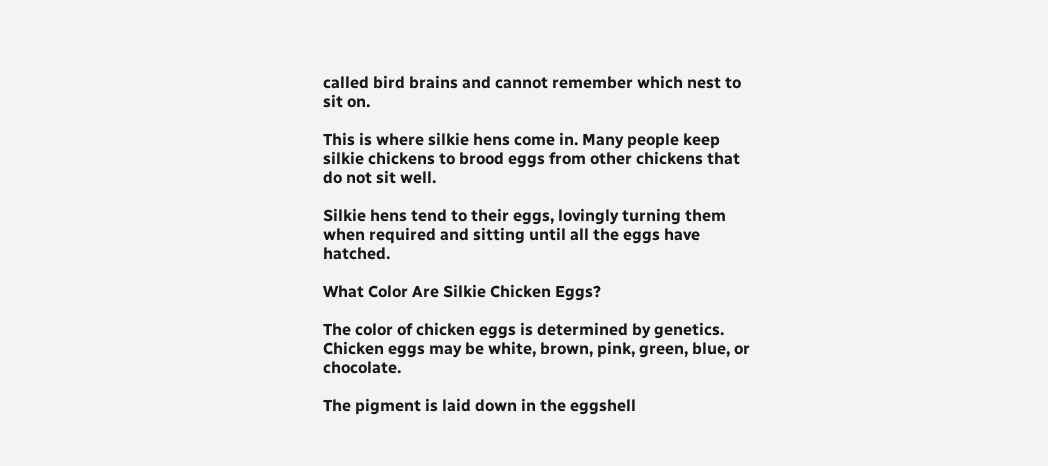called bird brains and cannot remember which nest to sit on.

This is where silkie hens come in. Many people keep silkie chickens to brood eggs from other chickens that do not sit well.

Silkie hens tend to their eggs, lovingly turning them when required and sitting until all the eggs have hatched.

What Color Are Silkie Chicken Eggs?

The color of chicken eggs is determined by genetics. Chicken eggs may be white, brown, pink, green, blue, or chocolate.

The pigment is laid down in the eggshell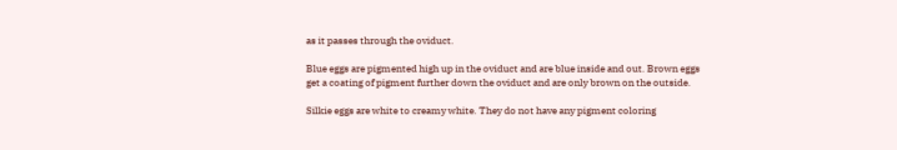as it passes through the oviduct.

Blue eggs are pigmented high up in the oviduct and are blue inside and out. Brown eggs get a coating of pigment further down the oviduct and are only brown on the outside.

Silkie eggs are white to creamy white. They do not have any pigment coloring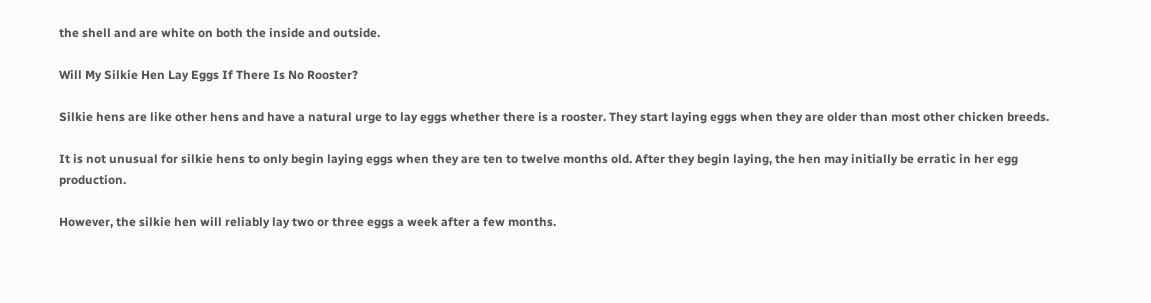the shell and are white on both the inside and outside.

Will My Silkie Hen Lay Eggs If There Is No Rooster?

Silkie hens are like other hens and have a natural urge to lay eggs whether there is a rooster. They start laying eggs when they are older than most other chicken breeds.

It is not unusual for silkie hens to only begin laying eggs when they are ten to twelve months old. After they begin laying, the hen may initially be erratic in her egg production.

However, the silkie hen will reliably lay two or three eggs a week after a few months.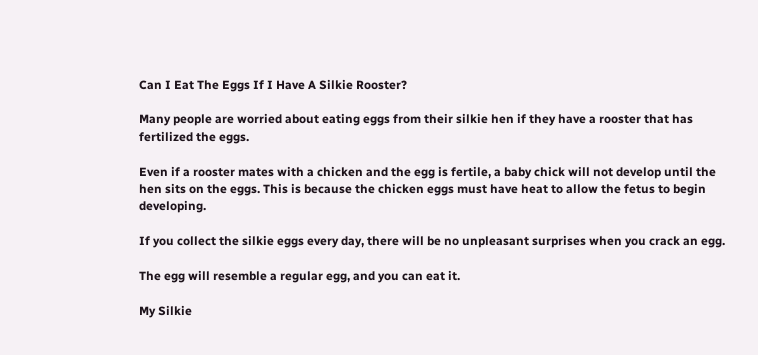Can I Eat The Eggs If I Have A Silkie Rooster?

Many people are worried about eating eggs from their silkie hen if they have a rooster that has fertilized the eggs.

Even if a rooster mates with a chicken and the egg is fertile, a baby chick will not develop until the hen sits on the eggs. This is because the chicken eggs must have heat to allow the fetus to begin developing.

If you collect the silkie eggs every day, there will be no unpleasant surprises when you crack an egg.

The egg will resemble a regular egg, and you can eat it.

My Silkie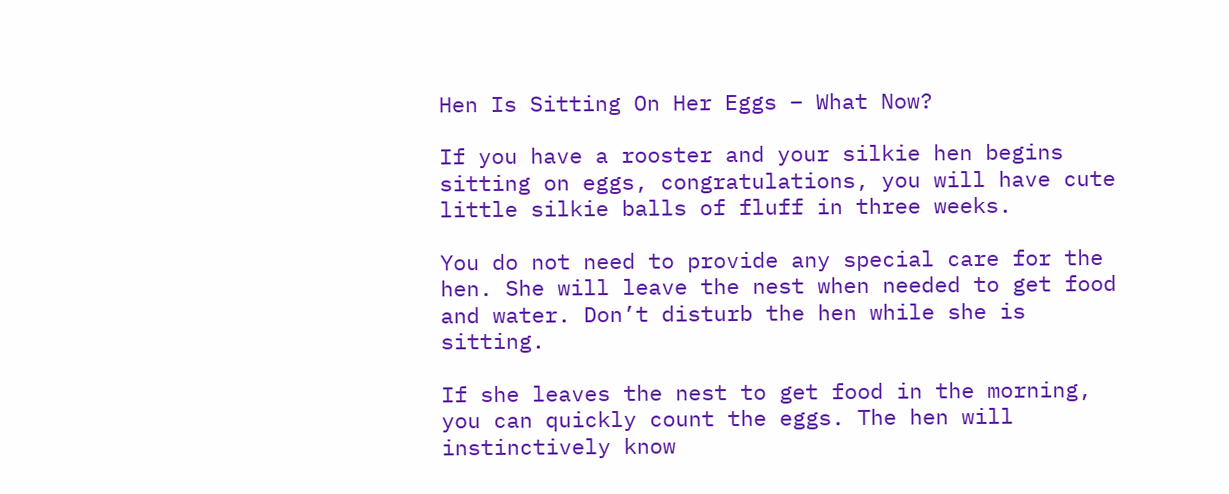Hen Is Sitting On Her Eggs – What Now?

If you have a rooster and your silkie hen begins sitting on eggs, congratulations, you will have cute little silkie balls of fluff in three weeks.

You do not need to provide any special care for the hen. She will leave the nest when needed to get food and water. Don’t disturb the hen while she is sitting.

If she leaves the nest to get food in the morning, you can quickly count the eggs. The hen will instinctively know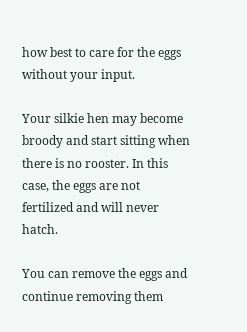how best to care for the eggs without your input.

Your silkie hen may become broody and start sitting when there is no rooster. In this case, the eggs are not fertilized and will never hatch.

You can remove the eggs and continue removing them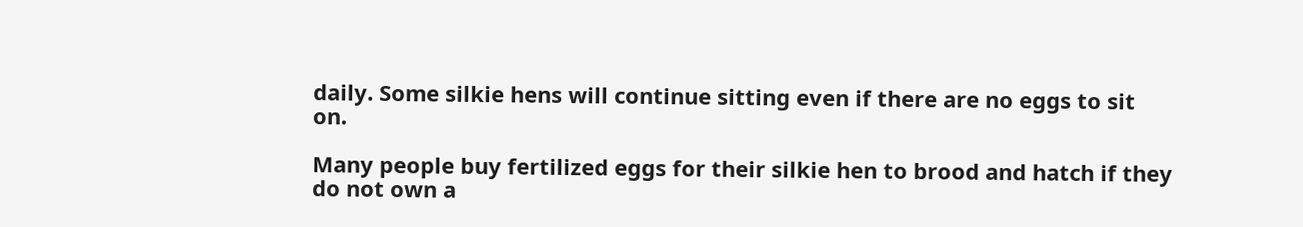daily. Some silkie hens will continue sitting even if there are no eggs to sit on.

Many people buy fertilized eggs for their silkie hen to brood and hatch if they do not own a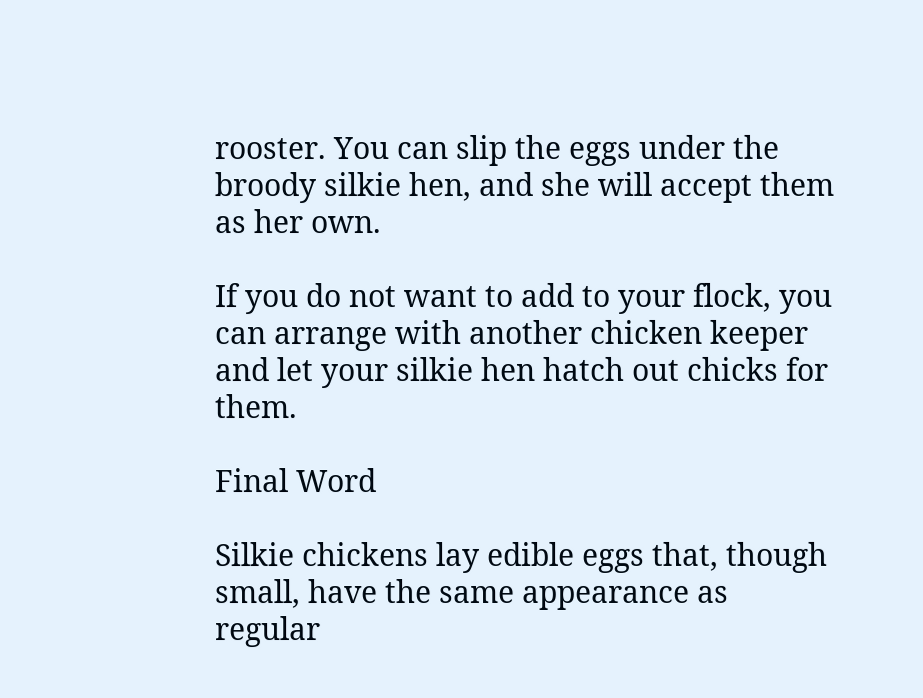rooster. You can slip the eggs under the broody silkie hen, and she will accept them as her own.

If you do not want to add to your flock, you can arrange with another chicken keeper and let your silkie hen hatch out chicks for them.

Final Word

Silkie chickens lay edible eggs that, though small, have the same appearance as regular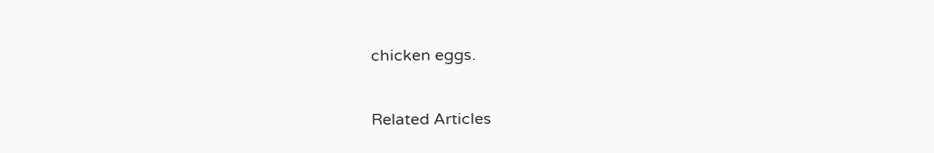chicken eggs.

Related Articles